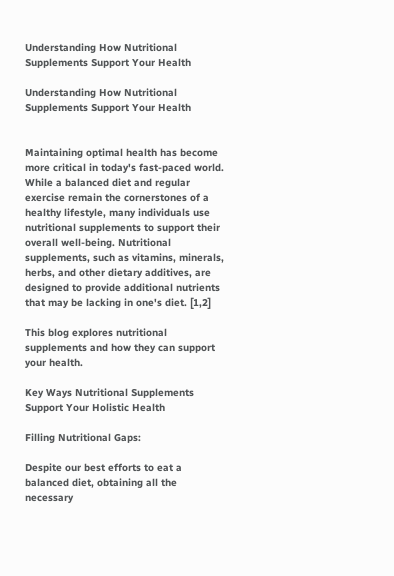Understanding How Nutritional Supplements Support Your Health

Understanding How Nutritional Supplements Support Your Health


Maintaining optimal health has become more critical in today's fast-paced world. While a balanced diet and regular exercise remain the cornerstones of a healthy lifestyle, many individuals use nutritional supplements to support their overall well-being. Nutritional supplements, such as vitamins, minerals, herbs, and other dietary additives, are designed to provide additional nutrients that may be lacking in one's diet. [1,2]

This blog explores nutritional supplements and how they can support your health.

Key Ways Nutritional Supplements Support Your Holistic Health

Filling Nutritional Gaps:

Despite our best efforts to eat a balanced diet, obtaining all the necessary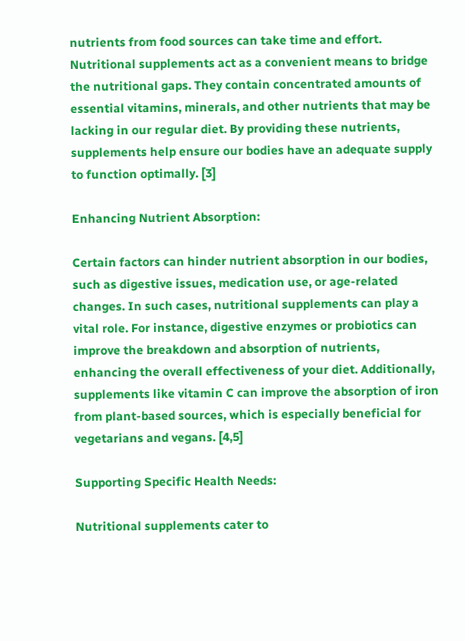nutrients from food sources can take time and effort. Nutritional supplements act as a convenient means to bridge the nutritional gaps. They contain concentrated amounts of essential vitamins, minerals, and other nutrients that may be lacking in our regular diet. By providing these nutrients, supplements help ensure our bodies have an adequate supply to function optimally. [3]

Enhancing Nutrient Absorption:

Certain factors can hinder nutrient absorption in our bodies, such as digestive issues, medication use, or age-related changes. In such cases, nutritional supplements can play a vital role. For instance, digestive enzymes or probiotics can improve the breakdown and absorption of nutrients, enhancing the overall effectiveness of your diet. Additionally, supplements like vitamin C can improve the absorption of iron from plant-based sources, which is especially beneficial for vegetarians and vegans. [4,5]

Supporting Specific Health Needs:

Nutritional supplements cater to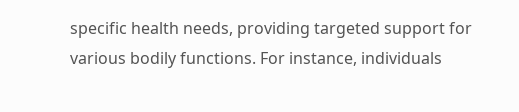specific health needs, providing targeted support for various bodily functions. For instance, individuals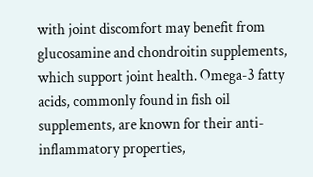with joint discomfort may benefit from glucosamine and chondroitin supplements, which support joint health. Omega-3 fatty acids, commonly found in fish oil supplements, are known for their anti-inflammatory properties,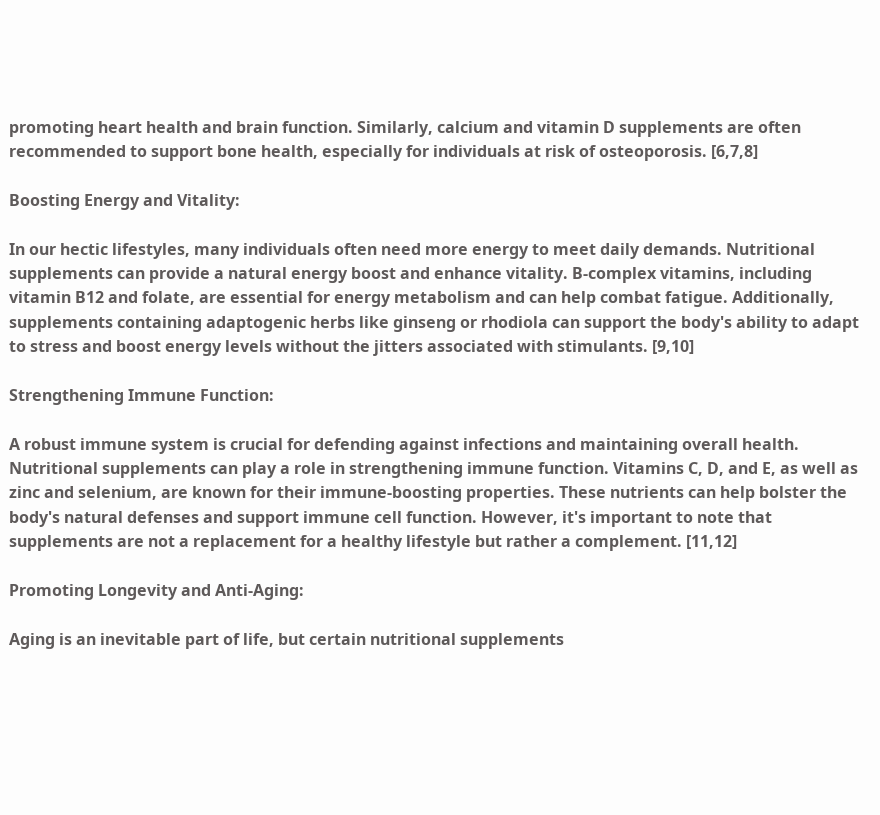promoting heart health and brain function. Similarly, calcium and vitamin D supplements are often recommended to support bone health, especially for individuals at risk of osteoporosis. [6,7,8]

Boosting Energy and Vitality:

In our hectic lifestyles, many individuals often need more energy to meet daily demands. Nutritional supplements can provide a natural energy boost and enhance vitality. B-complex vitamins, including vitamin B12 and folate, are essential for energy metabolism and can help combat fatigue. Additionally, supplements containing adaptogenic herbs like ginseng or rhodiola can support the body's ability to adapt to stress and boost energy levels without the jitters associated with stimulants. [9,10]

Strengthening Immune Function:

A robust immune system is crucial for defending against infections and maintaining overall health. Nutritional supplements can play a role in strengthening immune function. Vitamins C, D, and E, as well as zinc and selenium, are known for their immune-boosting properties. These nutrients can help bolster the body's natural defenses and support immune cell function. However, it's important to note that supplements are not a replacement for a healthy lifestyle but rather a complement. [11,12]

Promoting Longevity and Anti-Aging:

Aging is an inevitable part of life, but certain nutritional supplements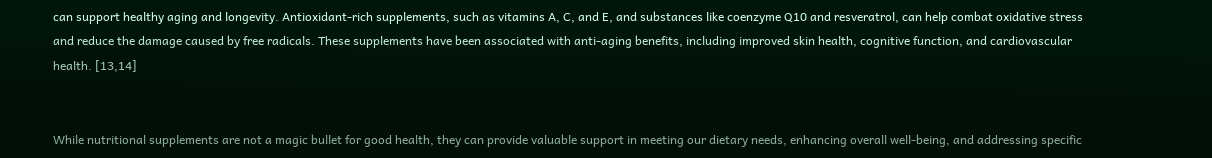can support healthy aging and longevity. Antioxidant-rich supplements, such as vitamins A, C, and E, and substances like coenzyme Q10 and resveratrol, can help combat oxidative stress and reduce the damage caused by free radicals. These supplements have been associated with anti-aging benefits, including improved skin health, cognitive function, and cardiovascular health. [13,14]


While nutritional supplements are not a magic bullet for good health, they can provide valuable support in meeting our dietary needs, enhancing overall well-being, and addressing specific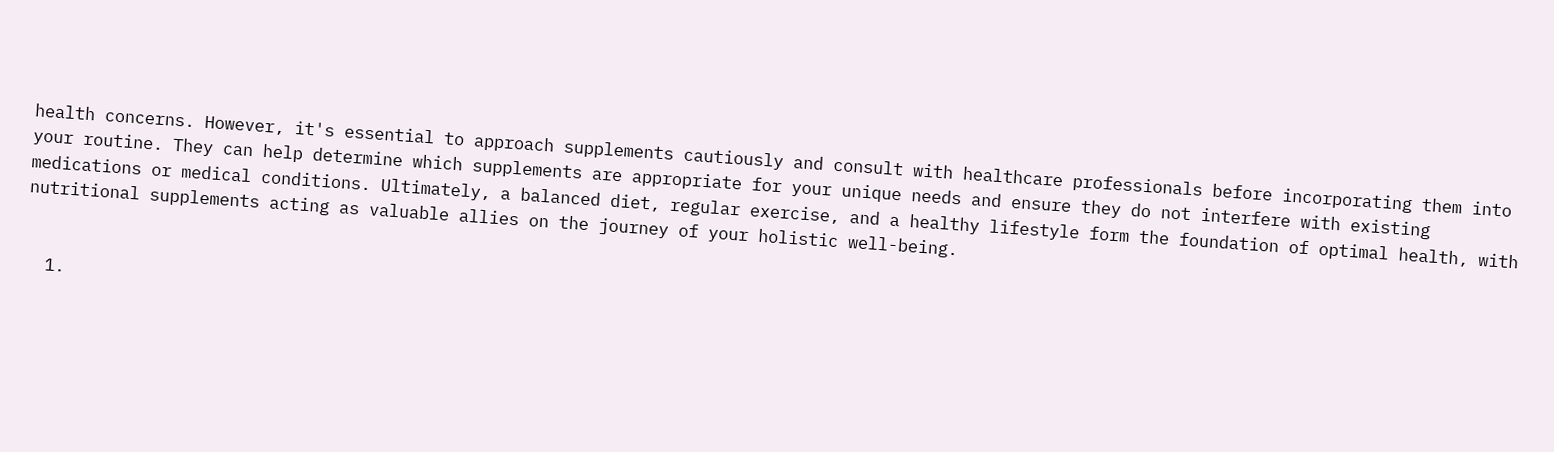health concerns. However, it's essential to approach supplements cautiously and consult with healthcare professionals before incorporating them into your routine. They can help determine which supplements are appropriate for your unique needs and ensure they do not interfere with existing medications or medical conditions. Ultimately, a balanced diet, regular exercise, and a healthy lifestyle form the foundation of optimal health, with nutritional supplements acting as valuable allies on the journey of your holistic well-being.


  1.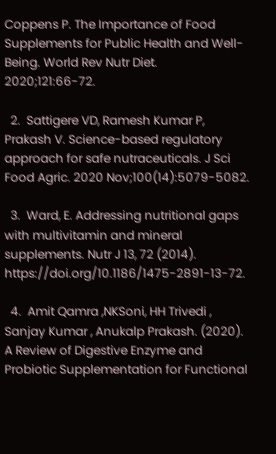Coppens P. The Importance of Food Supplements for Public Health and Well-Being. World Rev Nutr Diet. 2020;121:66-72.

  2.  Sattigere VD, Ramesh Kumar P, Prakash V. Science-based regulatory approach for safe nutraceuticals. J Sci Food Agric. 2020 Nov;100(14):5079-5082.

  3.  Ward, E. Addressing nutritional gaps with multivitamin and mineral supplements. Nutr J 13, 72 (2014). https://doi.org/10.1186/1475-2891-13-72.

  4.  Amit Qamra ,NKSoni, HH Trivedi , Sanjay Kumar , Anukalp Prakash. (2020). A Review of Digestive Enzyme and Probiotic Supplementation for Functional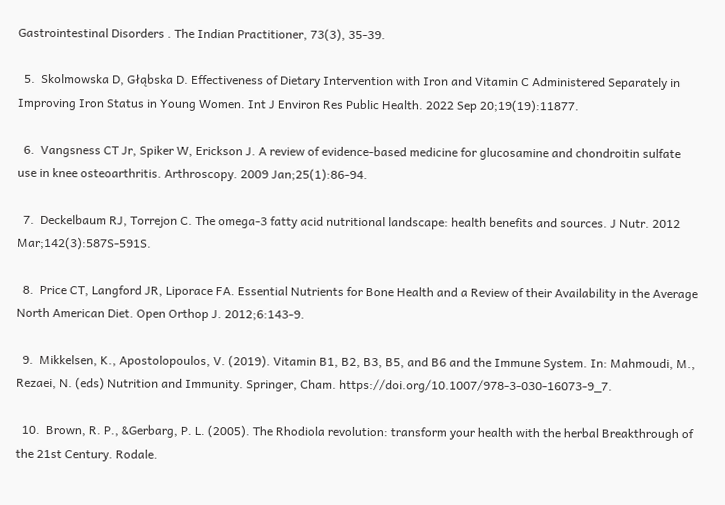Gastrointestinal Disorders . The Indian Practitioner, 73(3), 35-39.

  5.  Skolmowska D, Głąbska D. Effectiveness of Dietary Intervention with Iron and Vitamin C Administered Separately in Improving Iron Status in Young Women. Int J Environ Res Public Health. 2022 Sep 20;19(19):11877.

  6.  Vangsness CT Jr, Spiker W, Erickson J. A review of evidence-based medicine for glucosamine and chondroitin sulfate use in knee osteoarthritis. Arthroscopy. 2009 Jan;25(1):86-94.

  7.  Deckelbaum RJ, Torrejon C. The omega-3 fatty acid nutritional landscape: health benefits and sources. J Nutr. 2012 Mar;142(3):587S-591S.

  8.  Price CT, Langford JR, Liporace FA. Essential Nutrients for Bone Health and a Review of their Availability in the Average North American Diet. Open Orthop J. 2012;6:143-9.

  9.  Mikkelsen, K., Apostolopoulos, V. (2019). Vitamin B1, B2, B3, B5, and B6 and the Immune System. In: Mahmoudi, M., Rezaei, N. (eds) Nutrition and Immunity. Springer, Cham. https://doi.org/10.1007/978-3-030-16073-9_7.

  10.  Brown, R. P., &Gerbarg, P. L. (2005). The Rhodiola revolution: transform your health with the herbal Breakthrough of the 21st Century. Rodale.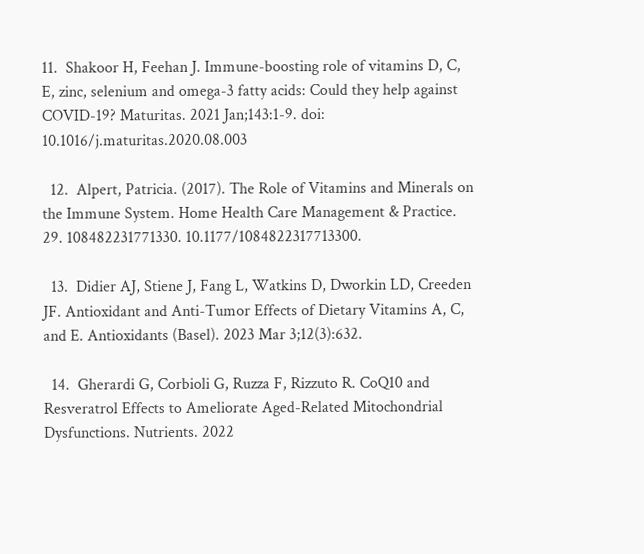11.  Shakoor H, Feehan J. Immune-boosting role of vitamins D, C, E, zinc, selenium and omega-3 fatty acids: Could they help against COVID-19? Maturitas. 2021 Jan;143:1-9. doi: 10.1016/j.maturitas.2020.08.003

  12.  Alpert, Patricia. (2017). The Role of Vitamins and Minerals on the Immune System. Home Health Care Management & Practice. 29. 108482231771330. 10.1177/1084822317713300.

  13.  Didier AJ, Stiene J, Fang L, Watkins D, Dworkin LD, Creeden JF. Antioxidant and Anti-Tumor Effects of Dietary Vitamins A, C, and E. Antioxidants (Basel). 2023 Mar 3;12(3):632.

  14.  Gherardi G, Corbioli G, Ruzza F, Rizzuto R. CoQ10 and Resveratrol Effects to Ameliorate Aged-Related Mitochondrial Dysfunctions. Nutrients. 2022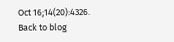Oct 16;14(20):4326.
Back to blog